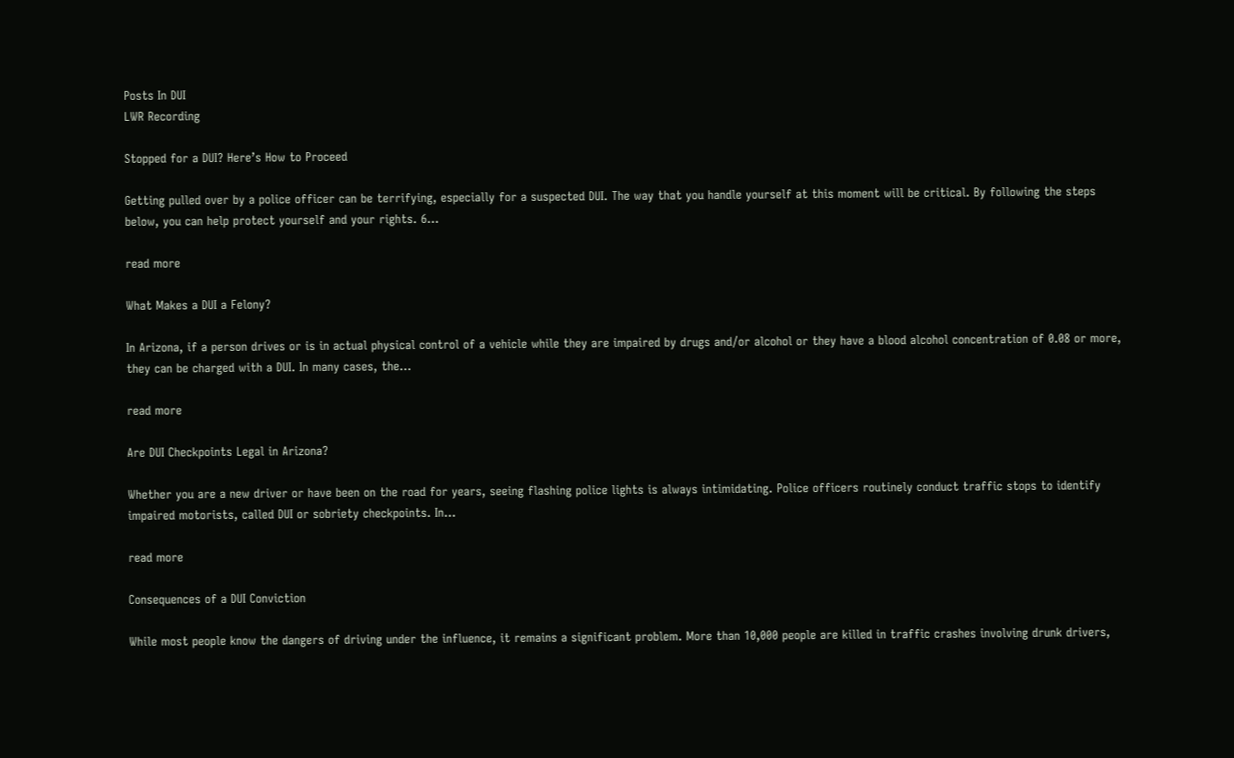Posts In DUI
LWR Recording

Stopped for a DUI? Here’s How to Proceed

Getting pulled over by a police officer can be terrifying, especially for a suspected DUI. The way that you handle yourself at this moment will be critical. By following the steps below, you can help protect yourself and your rights. 6...

read more

What Makes a DUI a Felony?

In Arizona, if a person drives or is in actual physical control of a vehicle while they are impaired by drugs and/or alcohol or they have a blood alcohol concentration of 0.08 or more, they can be charged with a DUI. In many cases, the...

read more

Are DUI Checkpoints Legal in Arizona?

Whether you are a new driver or have been on the road for years, seeing flashing police lights is always intimidating. Police officers routinely conduct traffic stops to identify impaired motorists, called DUI or sobriety checkpoints. In...

read more

Consequences of a DUI Conviction

While most people know the dangers of driving under the influence, it remains a significant problem. More than 10,000 people are killed in traffic crashes involving drunk drivers,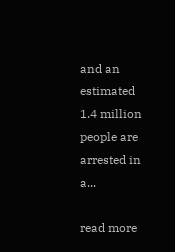and an estimated 1.4 million people are arrested in a...

read more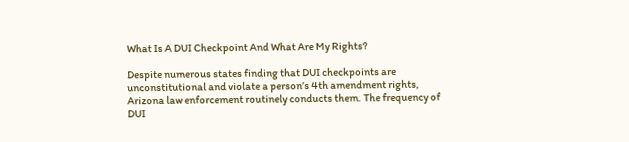What Is A DUI Checkpoint And What Are My Rights?

Despite numerous states finding that DUI checkpoints are unconstitutional and violate a person’s 4th amendment rights, Arizona law enforcement routinely conducts them. The frequency of DUI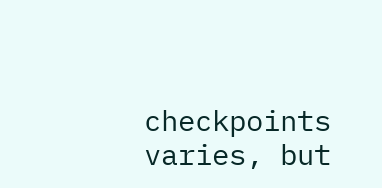checkpoints varies, but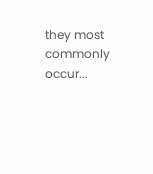they most commonly occur...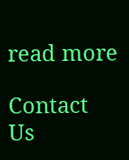read more

Contact Us